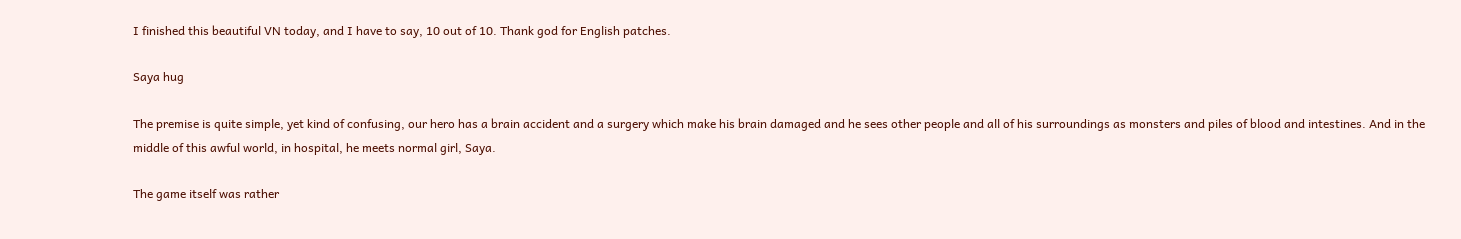I finished this beautiful VN today, and I have to say, 10 out of 10. Thank god for English patches.

Saya hug

The premise is quite simple, yet kind of confusing, our hero has a brain accident and a surgery which make his brain damaged and he sees other people and all of his surroundings as monsters and piles of blood and intestines. And in the middle of this awful world, in hospital, he meets normal girl, Saya.

The game itself was rather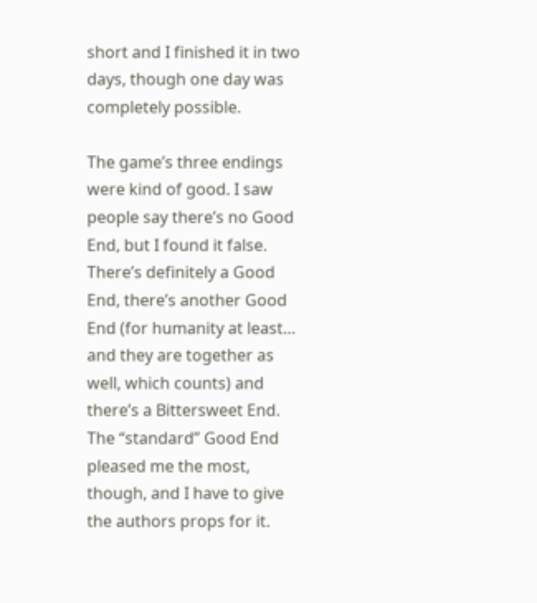short and I finished it in two days, though one day was completely possible.

The game’s three endings were kind of good. I saw people say there’s no Good End, but I found it false. There’s definitely a Good End, there’s another Good End (for humanity at least… and they are together as well, which counts) and there’s a Bittersweet End. The “standard” Good End pleased me the most, though, and I have to give the authors props for it.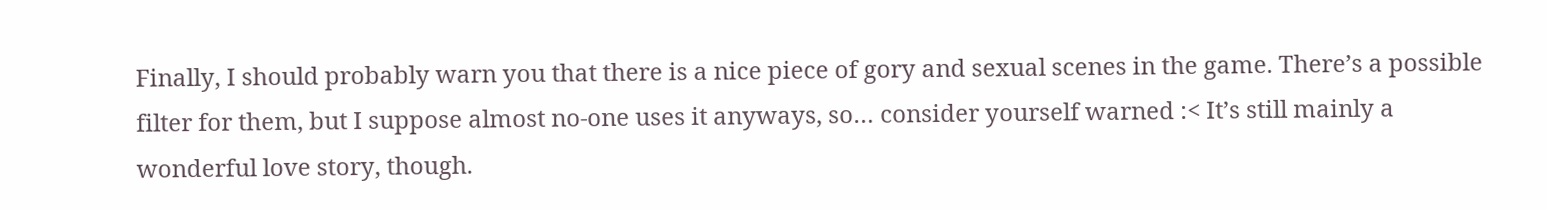Finally, I should probably warn you that there is a nice piece of gory and sexual scenes in the game. There’s a possible filter for them, but I suppose almost no-one uses it anyways, so… consider yourself warned :< It’s still mainly a wonderful love story, though.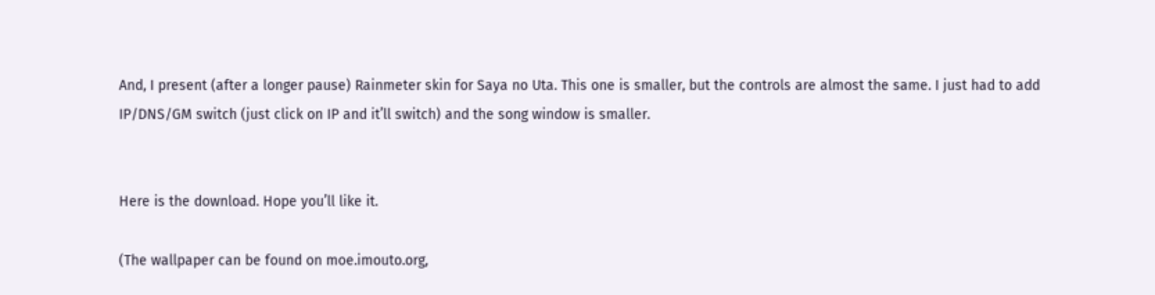And, I present (after a longer pause) Rainmeter skin for Saya no Uta. This one is smaller, but the controls are almost the same. I just had to add IP/DNS/GM switch (just click on IP and it’ll switch) and the song window is smaller.


Here is the download. Hope you’ll like it.

(The wallpaper can be found on moe.imouto.org,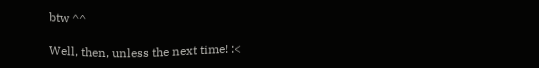btw ^^

Well, then, unless the next time! :<